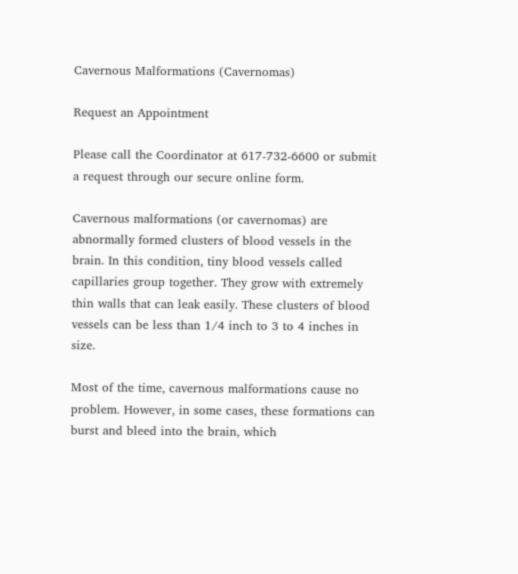Cavernous Malformations (Cavernomas)

Request an Appointment

Please call the Coordinator at 617-732-6600 or submit a request through our secure online form.

Cavernous malformations (or cavernomas) are abnormally formed clusters of blood vessels in the brain. In this condition, tiny blood vessels called capillaries group together. They grow with extremely thin walls that can leak easily. These clusters of blood vessels can be less than 1/4 inch to 3 to 4 inches in size.

Most of the time, cavernous malformations cause no problem. However, in some cases, these formations can burst and bleed into the brain, which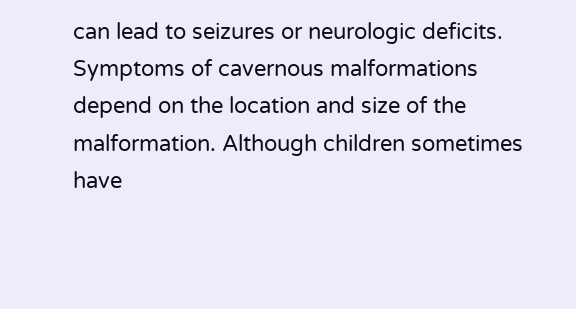can lead to seizures or neurologic deficits. Symptoms of cavernous malformations depend on the location and size of the malformation. Although children sometimes have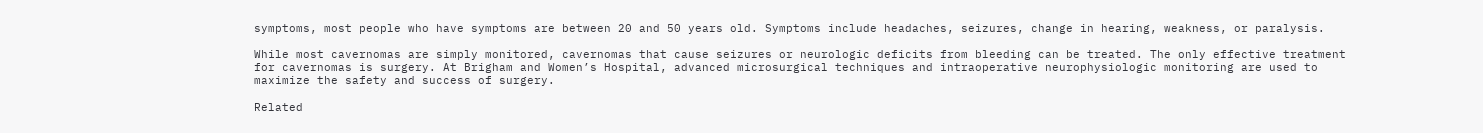symptoms, most people who have symptoms are between 20 and 50 years old. Symptoms include headaches, seizures, change in hearing, weakness, or paralysis.

While most cavernomas are simply monitored, cavernomas that cause seizures or neurologic deficits from bleeding can be treated. The only effective treatment for cavernomas is surgery. At Brigham and Women’s Hospital, advanced microsurgical techniques and intraoperative neurophysiologic monitoring are used to maximize the safety and success of surgery.

Related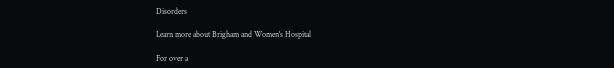Disorders

Learn more about Brigham and Women's Hospital

For over a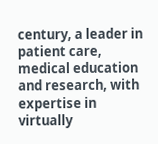century, a leader in patient care, medical education and research, with expertise in virtually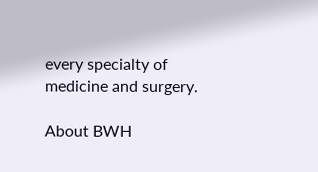every specialty of medicine and surgery.

About BWH